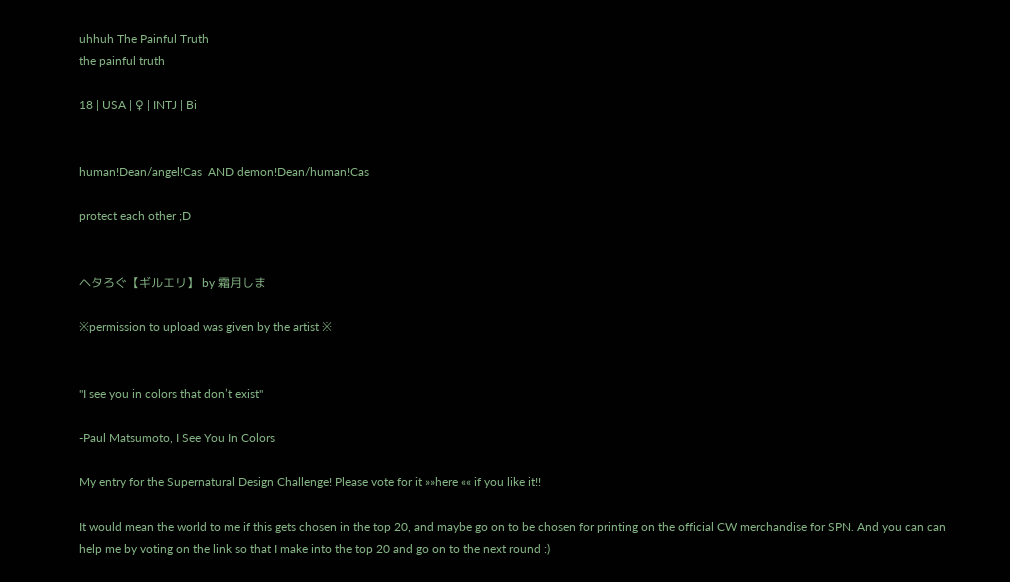uhhuh The Painful Truth
the painful truth

18 | USA | ♀ | INTJ | Bi


human!Dean/angel!Cas  AND demon!Dean/human!Cas

protect each other ;D


ヘタろぐ【ギルエリ】 by 霜月しま

※permission to upload was given by the artist ※


"I see you in colors that don’t exist"

-Paul Matsumoto, I See You In Colors

My entry for the Supernatural Design Challenge! Please vote for it »»here «« if you like it!!

It would mean the world to me if this gets chosen in the top 20, and maybe go on to be chosen for printing on the official CW merchandise for SPN. And you can can help me by voting on the link so that I make into the top 20 and go on to the next round :)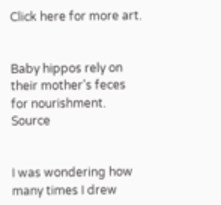Click here for more art.


Baby hippos rely on their mother’s feces for nourishment. Source


I was wondering how many times I drew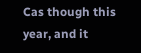Cas though this year, and it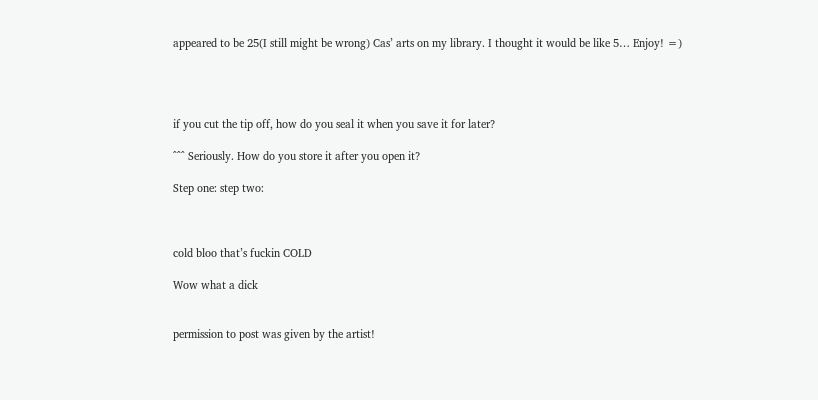appeared to be 25(I still might be wrong) Cas’ arts on my library. I thought it would be like 5… Enjoy! =)




if you cut the tip off, how do you seal it when you save it for later?

^^^ Seriously. How do you store it after you open it?

Step one: step two:



cold bloo that’s fuckin COLD

Wow what a dick


permission to post was given by the artist!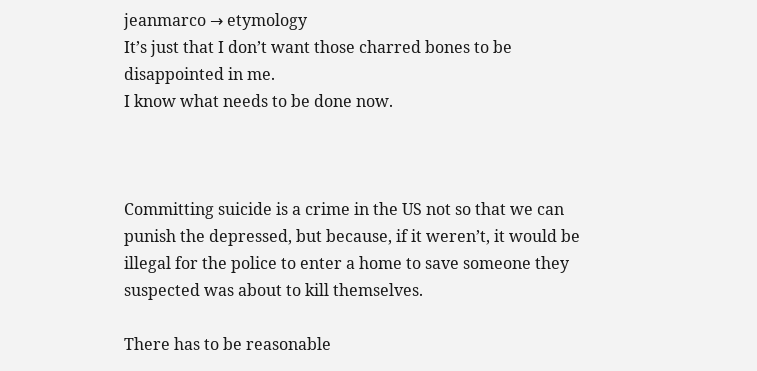jeanmarco → etymology
It’s just that I don’t want those charred bones to be disappointed in me.
I know what needs to be done now.



Committing suicide is a crime in the US not so that we can punish the depressed, but because, if it weren’t, it would be illegal for the police to enter a home to save someone they suspected was about to kill themselves.

There has to be reasonable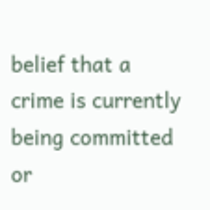belief that a crime is currently being committed or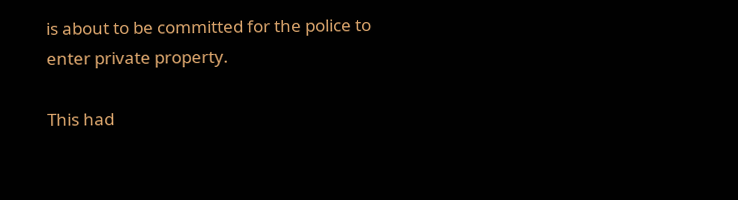is about to be committed for the police to enter private property.

This had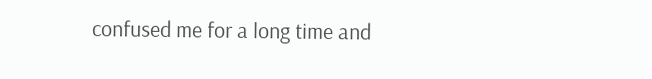confused me for a long time and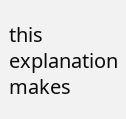this explanation makes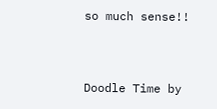so much sense!!


Doodle Time by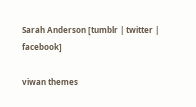Sarah Anderson [tumblr | twitter | facebook]

viwan themes